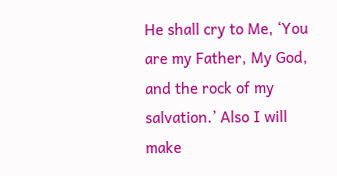He shall cry to Me, ‘You are my Father, My God, and the rock of my salvation.’ Also I will make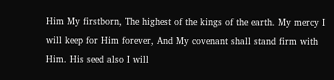Him My firstborn, The highest of the kings of the earth. My mercy I will keep for Him forever, And My covenant shall stand firm with Him. His seed also I will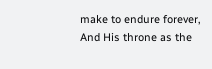make to endure forever, And His throne as the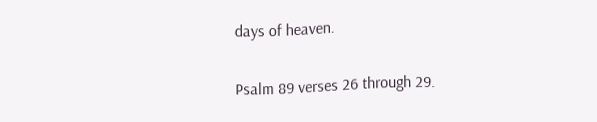days of heaven.

Psalm 89 verses 26 through 29.